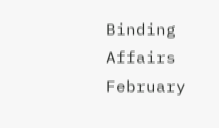Binding Affairs
February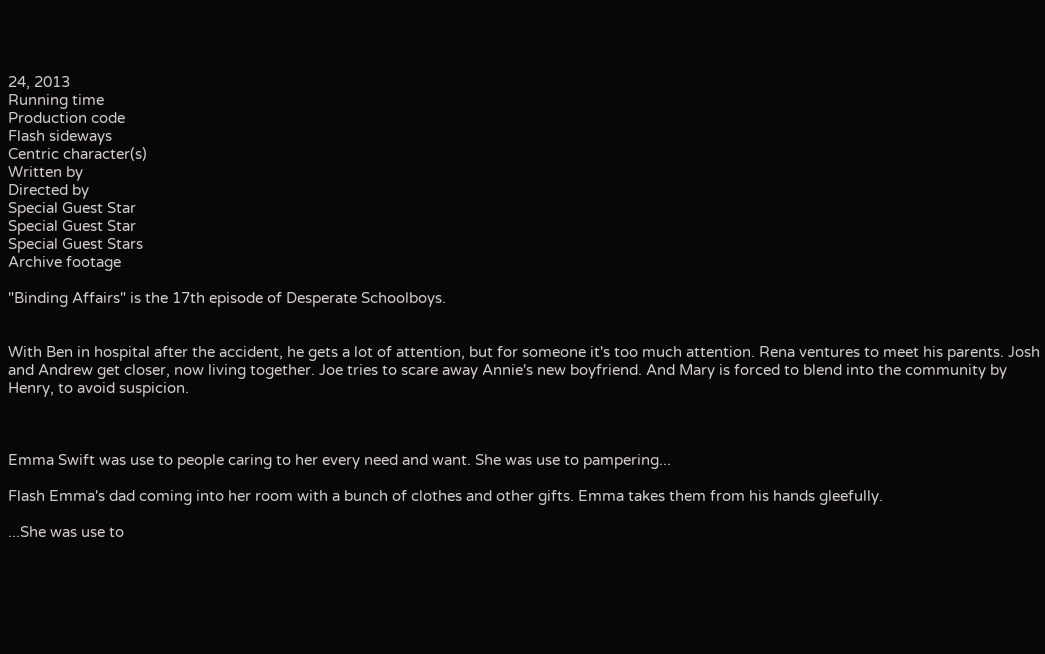24, 2013
Running time
Production code
Flash sideways
Centric character(s)
Written by
Directed by
Special Guest Star
Special Guest Star
Special Guest Stars
Archive footage

"Binding Affairs" is the 17th episode of Desperate Schoolboys.


With Ben in hospital after the accident, he gets a lot of attention, but for someone it's too much attention. Rena ventures to meet his parents. Josh and Andrew get closer, now living together. Joe tries to scare away Annie's new boyfriend. And Mary is forced to blend into the community by Henry, to avoid suspicion.



Emma Swift was use to people caring to her every need and want. She was use to pampering...

Flash Emma's dad coming into her room with a bunch of clothes and other gifts. Emma takes them from his hands gleefully.

...She was use to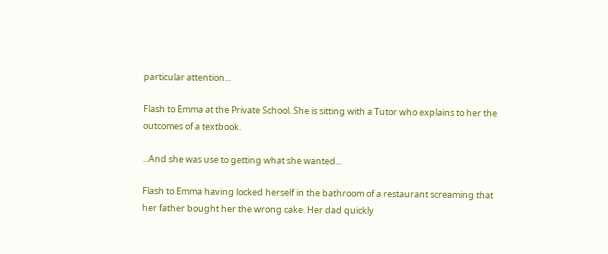particular attention...

Flash to Emma at the Private School. She is sitting with a Tutor who explains to her the outcomes of a textbook.

...And she was use to getting what she wanted...

Flash to Emma having locked herself in the bathroom of a restaurant screaming that her father bought her the wrong cake. Her dad quickly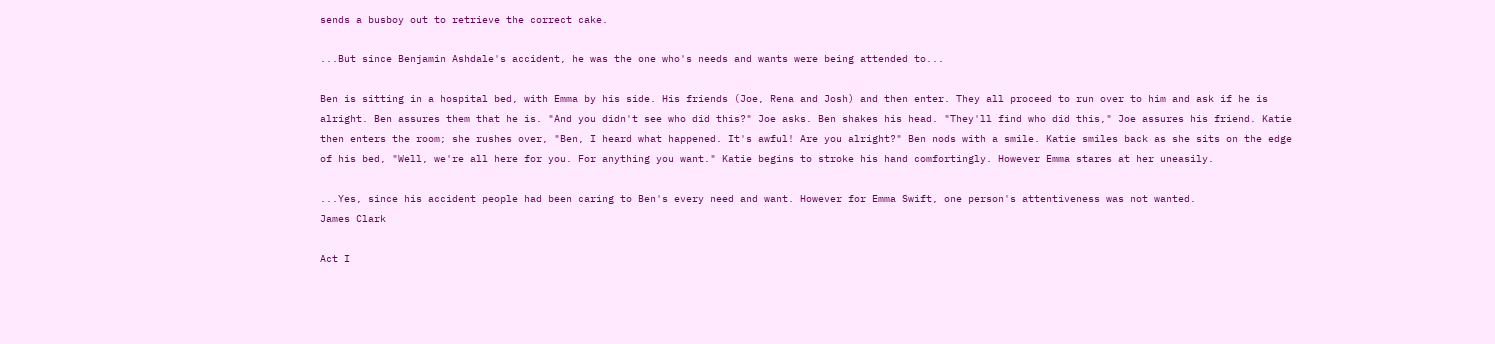sends a busboy out to retrieve the correct cake.

...But since Benjamin Ashdale's accident, he was the one who's needs and wants were being attended to...

Ben is sitting in a hospital bed, with Emma by his side. His friends (Joe, Rena and Josh) and then enter. They all proceed to run over to him and ask if he is alright. Ben assures them that he is. "And you didn't see who did this?" Joe asks. Ben shakes his head. "They'll find who did this," Joe assures his friend. Katie then enters the room; she rushes over, "Ben, I heard what happened. It's awful! Are you alright?" Ben nods with a smile. Katie smiles back as she sits on the edge of his bed, "Well, we're all here for you. For anything you want." Katie begins to stroke his hand comfortingly. However Emma stares at her uneasily.

...Yes, since his accident people had been caring to Ben's every need and want. However for Emma Swift, one person's attentiveness was not wanted.
James Clark

Act I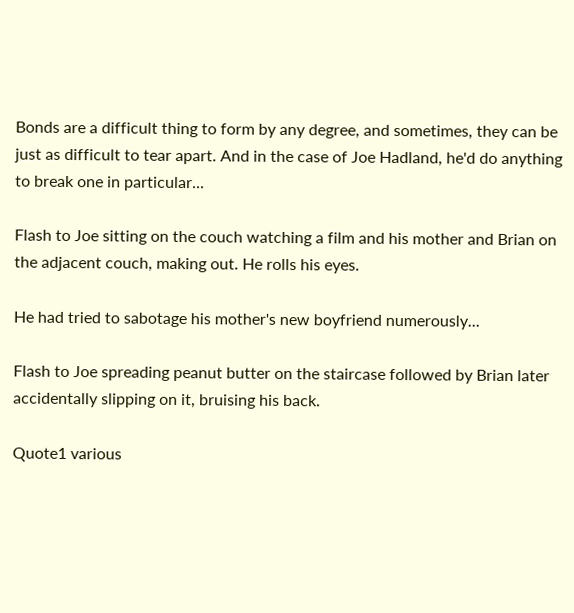Bonds are a difficult thing to form by any degree, and sometimes, they can be just as difficult to tear apart. And in the case of Joe Hadland, he'd do anything to break one in particular...

Flash to Joe sitting on the couch watching a film and his mother and Brian on the adjacent couch, making out. He rolls his eyes.

He had tried to sabotage his mother's new boyfriend numerously...

Flash to Joe spreading peanut butter on the staircase followed by Brian later accidentally slipping on it, bruising his back.

Quote1 various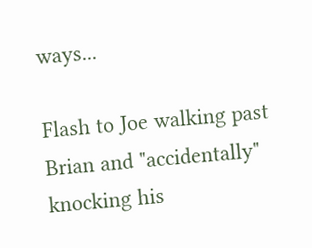ways...

Flash to Joe walking past Brian and "accidentally" knocking his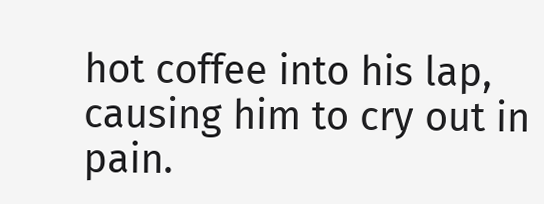hot coffee into his lap, causing him to cry out in pain.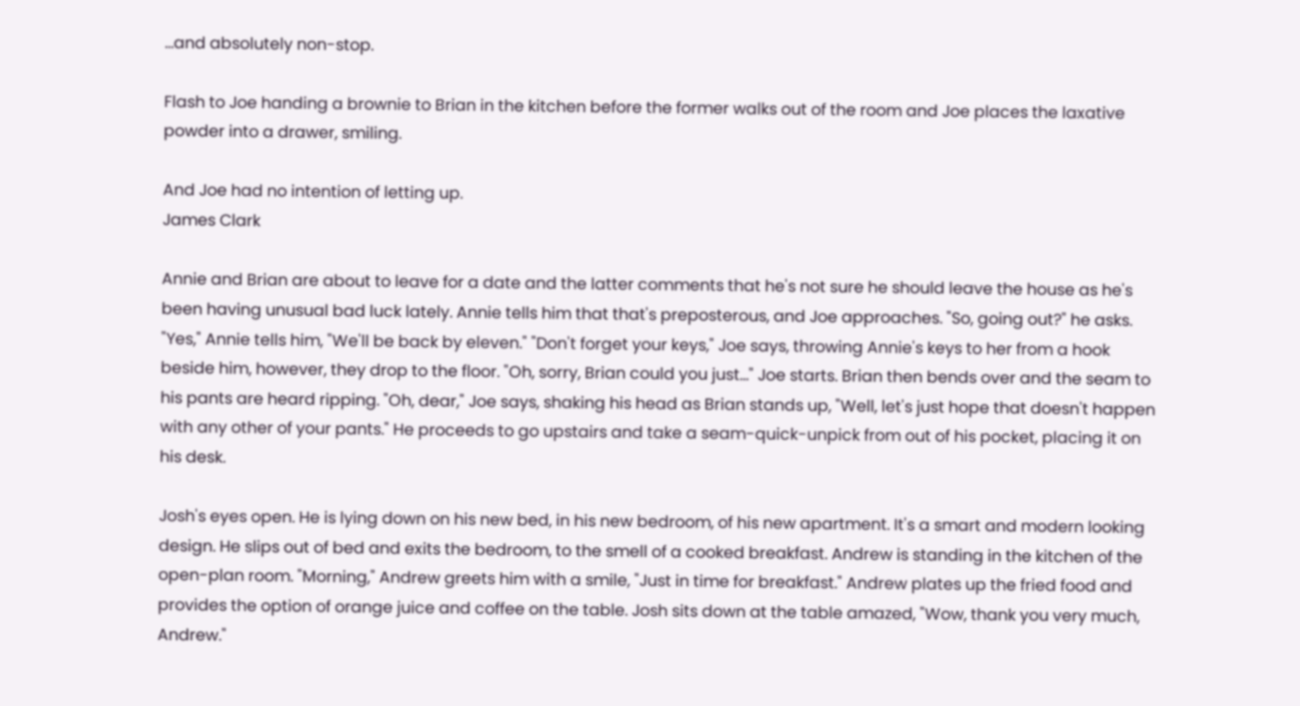...and absolutely non-stop.

Flash to Joe handing a brownie to Brian in the kitchen before the former walks out of the room and Joe places the laxative powder into a drawer, smiling.

And Joe had no intention of letting up.
James Clark

Annie and Brian are about to leave for a date and the latter comments that he's not sure he should leave the house as he's been having unusual bad luck lately. Annie tells him that that's preposterous, and Joe approaches. "So, going out?" he asks. "Yes," Annie tells him, "We'll be back by eleven." "Don't forget your keys," Joe says, throwing Annie's keys to her from a hook beside him, however, they drop to the floor. "Oh, sorry, Brian could you just..." Joe starts. Brian then bends over and the seam to his pants are heard ripping. "Oh, dear," Joe says, shaking his head as Brian stands up, "Well, let's just hope that doesn't happen with any other of your pants." He proceeds to go upstairs and take a seam-quick-unpick from out of his pocket, placing it on his desk.

Josh's eyes open. He is lying down on his new bed, in his new bedroom, of his new apartment. It's a smart and modern looking design. He slips out of bed and exits the bedroom, to the smell of a cooked breakfast. Andrew is standing in the kitchen of the open-plan room. "Morning," Andrew greets him with a smile, "Just in time for breakfast." Andrew plates up the fried food and provides the option of orange juice and coffee on the table. Josh sits down at the table amazed, "Wow, thank you very much, Andrew."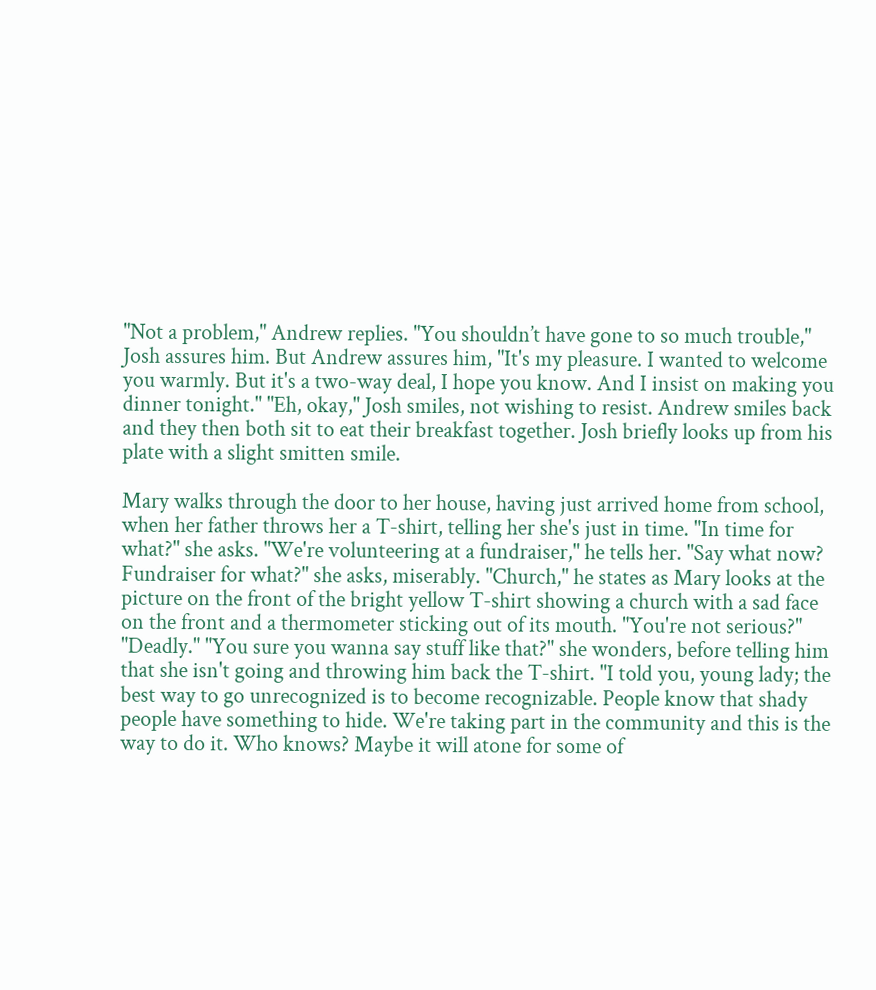"Not a problem," Andrew replies. "You shouldn’t have gone to so much trouble," Josh assures him. But Andrew assures him, "It's my pleasure. I wanted to welcome you warmly. But it's a two-way deal, I hope you know. And I insist on making you dinner tonight." "Eh, okay," Josh smiles, not wishing to resist. Andrew smiles back and they then both sit to eat their breakfast together. Josh briefly looks up from his plate with a slight smitten smile.

Mary walks through the door to her house, having just arrived home from school, when her father throws her a T-shirt, telling her she's just in time. "In time for what?" she asks. "We're volunteering at a fundraiser," he tells her. "Say what now? Fundraiser for what?" she asks, miserably. "Church," he states as Mary looks at the picture on the front of the bright yellow T-shirt showing a church with a sad face on the front and a thermometer sticking out of its mouth. "You're not serious?" "Deadly." "You sure you wanna say stuff like that?" she wonders, before telling him that she isn't going and throwing him back the T-shirt. "I told you, young lady; the best way to go unrecognized is to become recognizable. People know that shady people have something to hide. We're taking part in the community and this is the way to do it. Who knows? Maybe it will atone for some of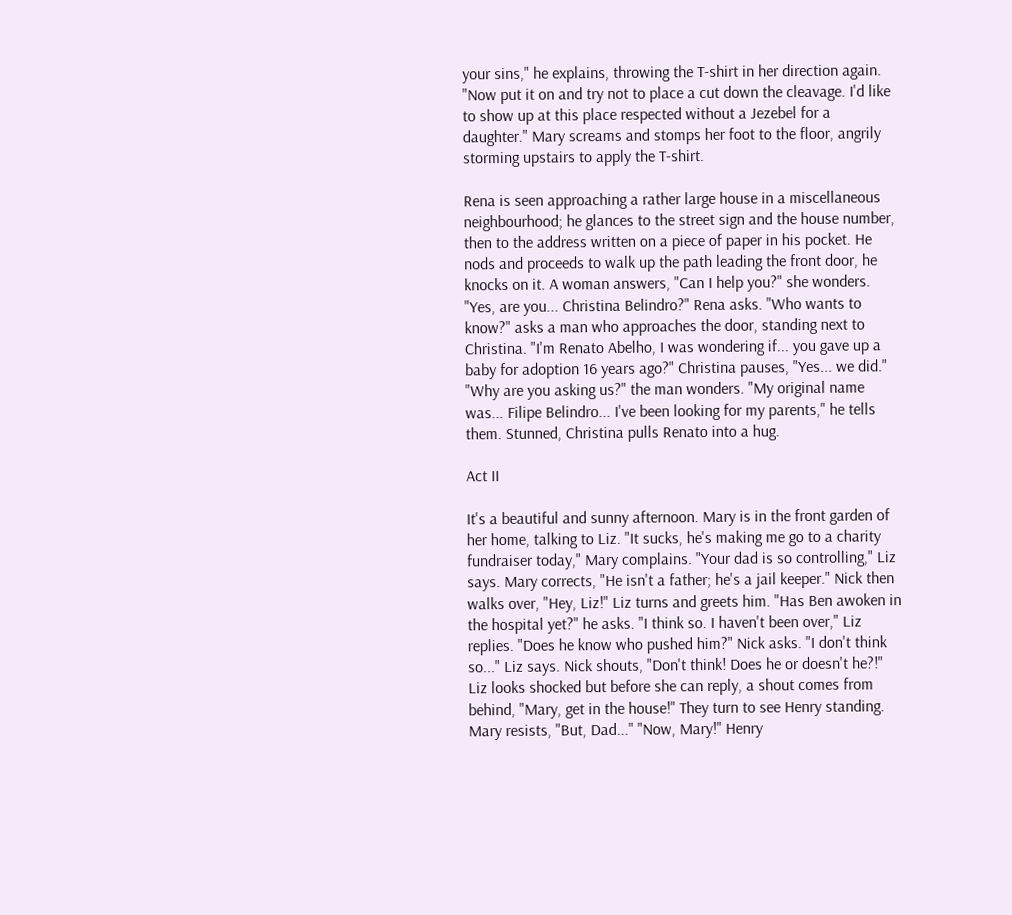your sins," he explains, throwing the T-shirt in her direction again. "Now put it on and try not to place a cut down the cleavage. I'd like to show up at this place respected without a Jezebel for a daughter." Mary screams and stomps her foot to the floor, angrily storming upstairs to apply the T-shirt.

Rena is seen approaching a rather large house in a miscellaneous neighbourhood; he glances to the street sign and the house number, then to the address written on a piece of paper in his pocket. He nods and proceeds to walk up the path leading the front door, he knocks on it. A woman answers, "Can I help you?" she wonders. "Yes, are you... Christina Belindro?" Rena asks. "Who wants to know?" asks a man who approaches the door, standing next to Christina. "I'm Renato Abelho, I was wondering if... you gave up a baby for adoption 16 years ago?" Christina pauses, "Yes... we did." "Why are you asking us?" the man wonders. "My original name was... Filipe Belindro... I've been looking for my parents," he tells them. Stunned, Christina pulls Renato into a hug.

Act II

It's a beautiful and sunny afternoon. Mary is in the front garden of her home, talking to Liz. "It sucks, he's making me go to a charity fundraiser today," Mary complains. "Your dad is so controlling," Liz says. Mary corrects, "He isn't a father; he's a jail keeper." Nick then walks over, "Hey, Liz!" Liz turns and greets him. "Has Ben awoken in the hospital yet?" he asks. "I think so. I haven't been over," Liz replies. "Does he know who pushed him?" Nick asks. "I don't think so..." Liz says. Nick shouts, "Don't think! Does he or doesn't he?!" Liz looks shocked but before she can reply, a shout comes from behind, "Mary, get in the house!" They turn to see Henry standing. Mary resists, "But, Dad..." "Now, Mary!" Henry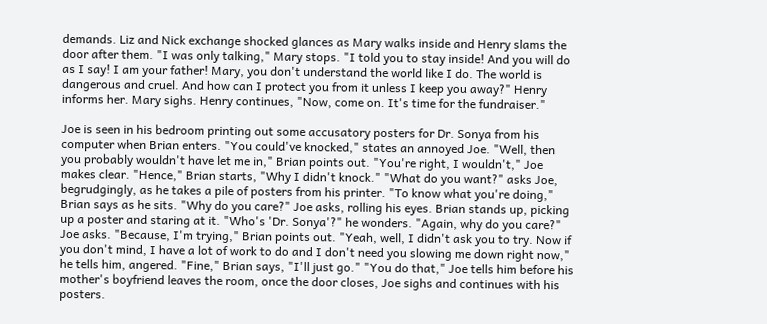demands. Liz and Nick exchange shocked glances as Mary walks inside and Henry slams the door after them. "I was only talking," Mary stops. "I told you to stay inside! And you will do as I say! I am your father! Mary, you don't understand the world like I do. The world is dangerous and cruel. And how can I protect you from it unless I keep you away?" Henry informs her. Mary sighs. Henry continues, "Now, come on. It's time for the fundraiser."

Joe is seen in his bedroom printing out some accusatory posters for Dr. Sonya from his computer when Brian enters. "You could've knocked," states an annoyed Joe. "Well, then you probably wouldn't have let me in," Brian points out. "You're right, I wouldn't," Joe makes clear. "Hence," Brian starts, "Why I didn't knock." "What do you want?" asks Joe, begrudgingly, as he takes a pile of posters from his printer. "To know what you're doing," Brian says as he sits. "Why do you care?" Joe asks, rolling his eyes. Brian stands up, picking up a poster and staring at it. "Who's 'Dr. Sonya'?" he wonders. "Again, why do you care?" Joe asks. "Because, I'm trying," Brian points out. "Yeah, well, I didn't ask you to try. Now if you don't mind, I have a lot of work to do and I don't need you slowing me down right now," he tells him, angered. "Fine," Brian says, "I'll just go." "You do that," Joe tells him before his mother's boyfriend leaves the room, once the door closes, Joe sighs and continues with his posters.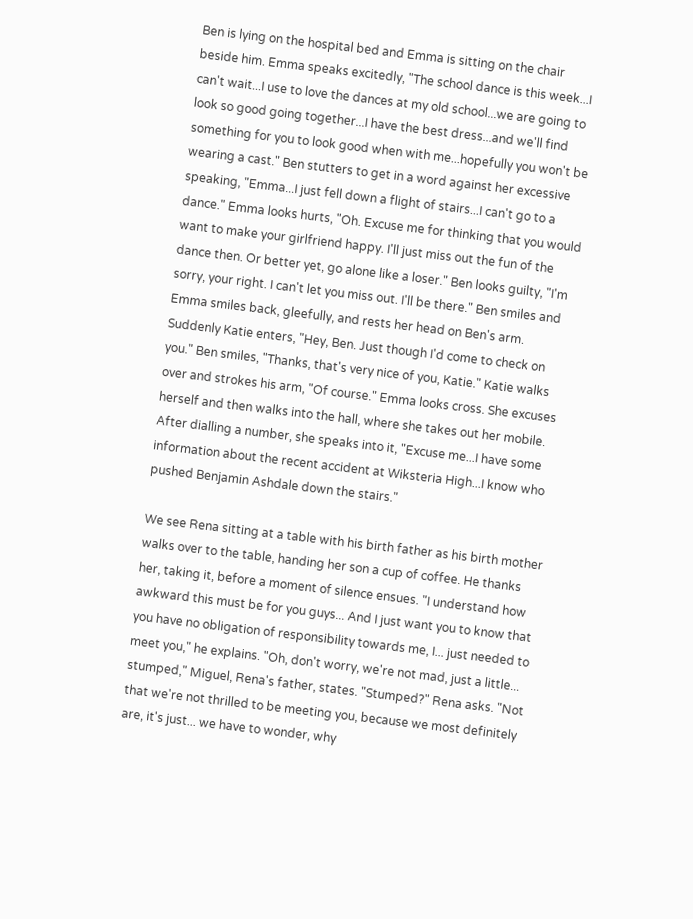Ben is lying on the hospital bed and Emma is sitting on the chair beside him. Emma speaks excitedly, "The school dance is this week...I can't wait...I use to love the dances at my old school...we are going to look so good going together...I have the best dress...and we'll find something for you to look good when with me...hopefully you won't be wearing a cast." Ben stutters to get in a word against her excessive speaking, "Emma...I just fell down a flight of stairs...I can't go to a dance." Emma looks hurts, "Oh. Excuse me for thinking that you would want to make your girlfriend happy. I'll just miss out the fun of the dance then. Or better yet, go alone like a loser." Ben looks guilty, "I'm sorry, your right. I can't let you miss out. I'll be there." Ben smiles and Emma smiles back, gleefully, and rests her head on Ben's arm. Suddenly Katie enters, "Hey, Ben. Just though I'd come to check on you." Ben smiles, "Thanks, that's very nice of you, Katie." Katie walks over and strokes his arm, "Of course." Emma looks cross. She excuses herself and then walks into the hall, where she takes out her mobile. After dialling a number, she speaks into it, "Excuse me...I have some information about the recent accident at Wiksteria High...I know who pushed Benjamin Ashdale down the stairs."

We see Rena sitting at a table with his birth father as his birth mother walks over to the table, handing her son a cup of coffee. He thanks her, taking it, before a moment of silence ensues. "I understand how awkward this must be for you guys... And I just want you to know that you have no obligation of responsibility towards me, I... just needed to meet you," he explains. "Oh, don't worry, we're not mad, just a little... stumped," Miguel, Rena's father, states. "Stumped?" Rena asks. "Not that we're not thrilled to be meeting you, because we most definitely are, it's just... we have to wonder, why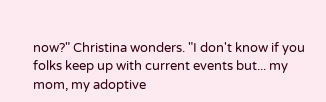now?" Christina wonders. "I don't know if you folks keep up with current events but... my mom, my adoptive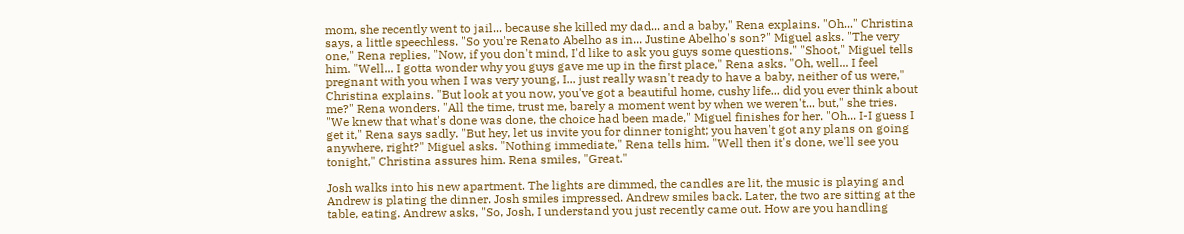mom, she recently went to jail... because she killed my dad... and a baby," Rena explains. "Oh..." Christina says, a little speechless. "So you're Renato Abelho as in... Justine Abelho's son?" Miguel asks. "The very one," Rena replies, "Now, if you don't mind, I'd like to ask you guys some questions." "Shoot," Miguel tells him. "Well... I gotta wonder why you guys gave me up in the first place," Rena asks. "Oh, well... I feel pregnant with you when I was very young, I... just really wasn't ready to have a baby, neither of us were," Christina explains. "But look at you now, you've got a beautiful home, cushy life... did you ever think about me?" Rena wonders. "All the time, trust me, barely a moment went by when we weren't... but," she tries. "We knew that what's done was done, the choice had been made," Miguel finishes for her. "Oh... I-I guess I get it," Rena says sadly. "But hey, let us invite you for dinner tonight; you haven't got any plans on going anywhere, right?" Miguel asks. "Nothing immediate," Rena tells him. "Well then it's done, we'll see you tonight," Christina assures him. Rena smiles, "Great."

Josh walks into his new apartment. The lights are dimmed, the candles are lit, the music is playing and Andrew is plating the dinner. Josh smiles impressed. Andrew smiles back. Later, the two are sitting at the table, eating. Andrew asks, "So, Josh, I understand you just recently came out. How are you handling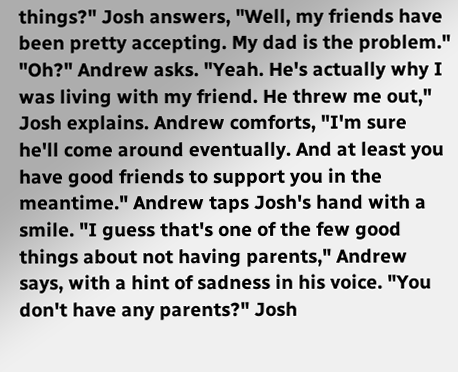things?" Josh answers, "Well, my friends have been pretty accepting. My dad is the problem." "Oh?" Andrew asks. "Yeah. He's actually why I was living with my friend. He threw me out," Josh explains. Andrew comforts, "I'm sure he'll come around eventually. And at least you have good friends to support you in the meantime." Andrew taps Josh's hand with a smile. "I guess that's one of the few good things about not having parents," Andrew says, with a hint of sadness in his voice. "You don't have any parents?" Josh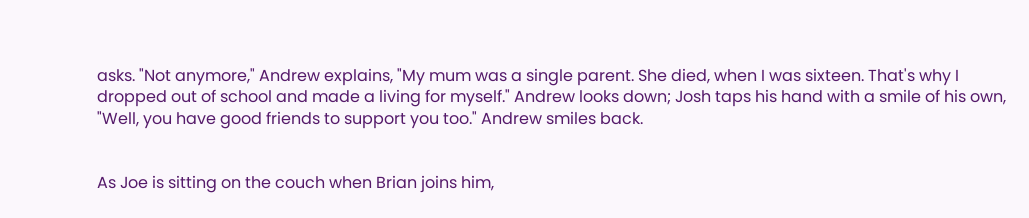asks. "Not anymore," Andrew explains, "My mum was a single parent. She died, when I was sixteen. That's why I dropped out of school and made a living for myself." Andrew looks down; Josh taps his hand with a smile of his own, "Well, you have good friends to support you too." Andrew smiles back.


As Joe is sitting on the couch when Brian joins him,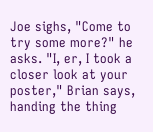Joe sighs, "Come to try some more?" he asks. "I, er, I took a closer look at your poster," Brian says, handing the thing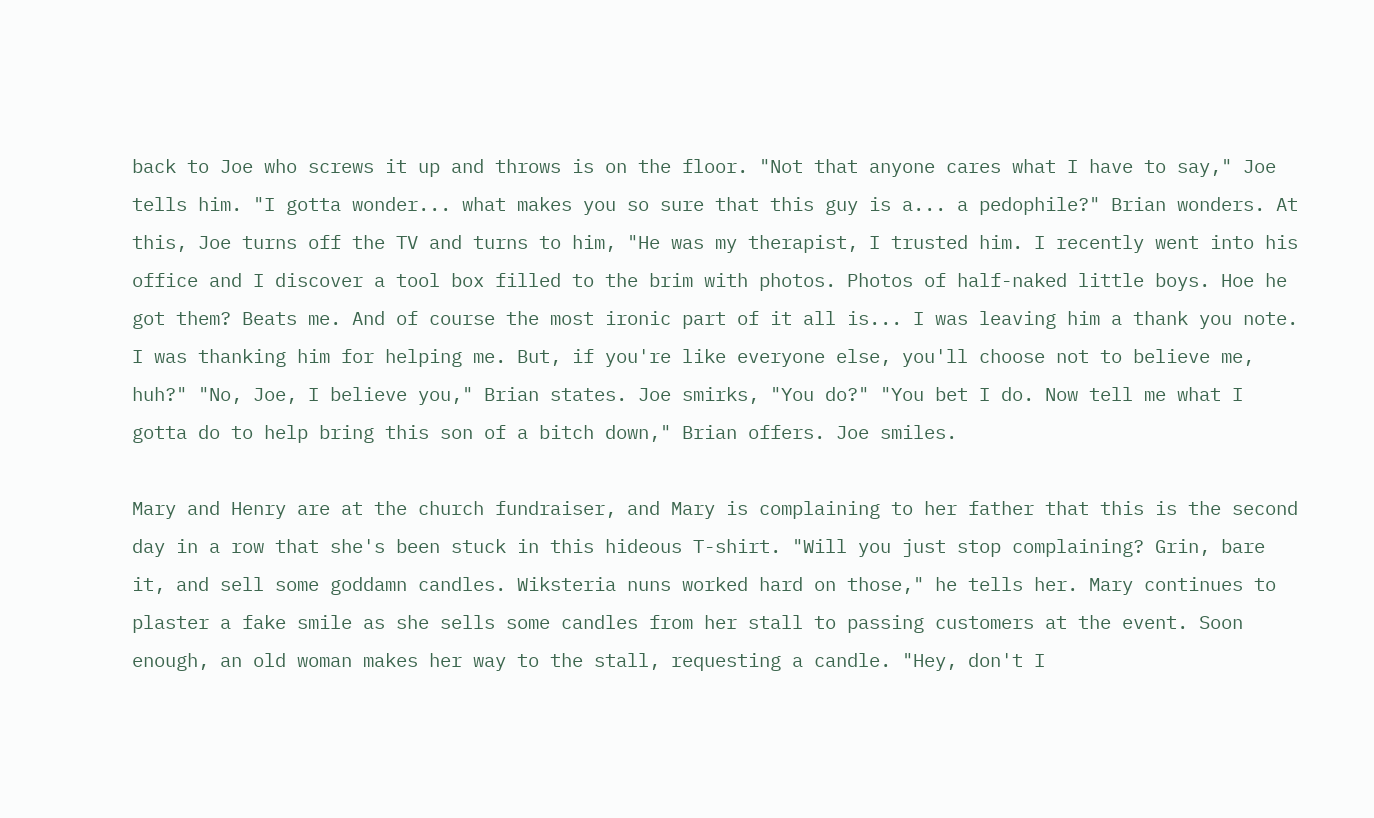back to Joe who screws it up and throws is on the floor. "Not that anyone cares what I have to say," Joe tells him. "I gotta wonder... what makes you so sure that this guy is a... a pedophile?" Brian wonders. At this, Joe turns off the TV and turns to him, "He was my therapist, I trusted him. I recently went into his office and I discover a tool box filled to the brim with photos. Photos of half-naked little boys. Hoe he got them? Beats me. And of course the most ironic part of it all is... I was leaving him a thank you note. I was thanking him for helping me. But, if you're like everyone else, you'll choose not to believe me, huh?" "No, Joe, I believe you," Brian states. Joe smirks, "You do?" "You bet I do. Now tell me what I gotta do to help bring this son of a bitch down," Brian offers. Joe smiles.

Mary and Henry are at the church fundraiser, and Mary is complaining to her father that this is the second day in a row that she's been stuck in this hideous T-shirt. "Will you just stop complaining? Grin, bare it, and sell some goddamn candles. Wiksteria nuns worked hard on those," he tells her. Mary continues to plaster a fake smile as she sells some candles from her stall to passing customers at the event. Soon enough, an old woman makes her way to the stall, requesting a candle. "Hey, don't I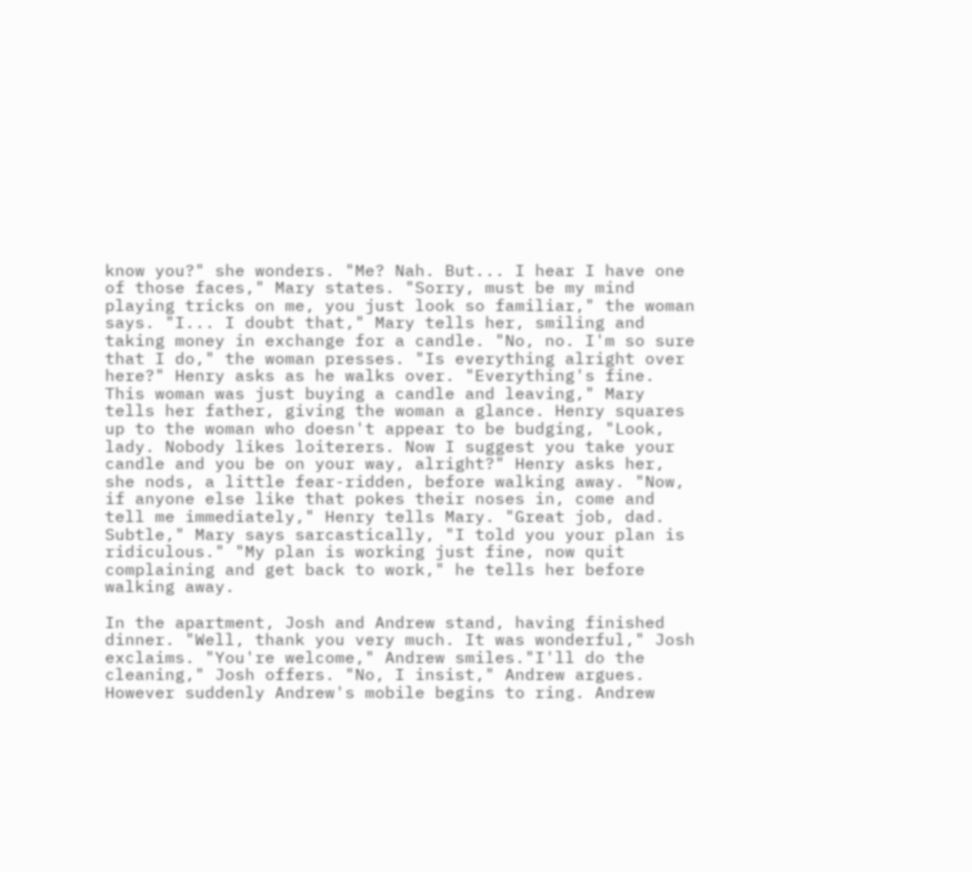know you?" she wonders. "Me? Nah. But... I hear I have one of those faces," Mary states. "Sorry, must be my mind playing tricks on me, you just look so familiar," the woman says. "I... I doubt that," Mary tells her, smiling and taking money in exchange for a candle. "No, no. I'm so sure that I do," the woman presses. "Is everything alright over here?" Henry asks as he walks over. "Everything's fine. This woman was just buying a candle and leaving," Mary tells her father, giving the woman a glance. Henry squares up to the woman who doesn't appear to be budging, "Look, lady. Nobody likes loiterers. Now I suggest you take your candle and you be on your way, alright?" Henry asks her, she nods, a little fear-ridden, before walking away. "Now, if anyone else like that pokes their noses in, come and tell me immediately," Henry tells Mary. "Great job, dad. Subtle," Mary says sarcastically, "I told you your plan is ridiculous." "My plan is working just fine, now quit complaining and get back to work," he tells her before walking away.

In the apartment, Josh and Andrew stand, having finished dinner. "Well, thank you very much. It was wonderful," Josh exclaims. "You're welcome," Andrew smiles."I'll do the cleaning," Josh offers. "No, I insist," Andrew argues. However suddenly Andrew's mobile begins to ring. Andrew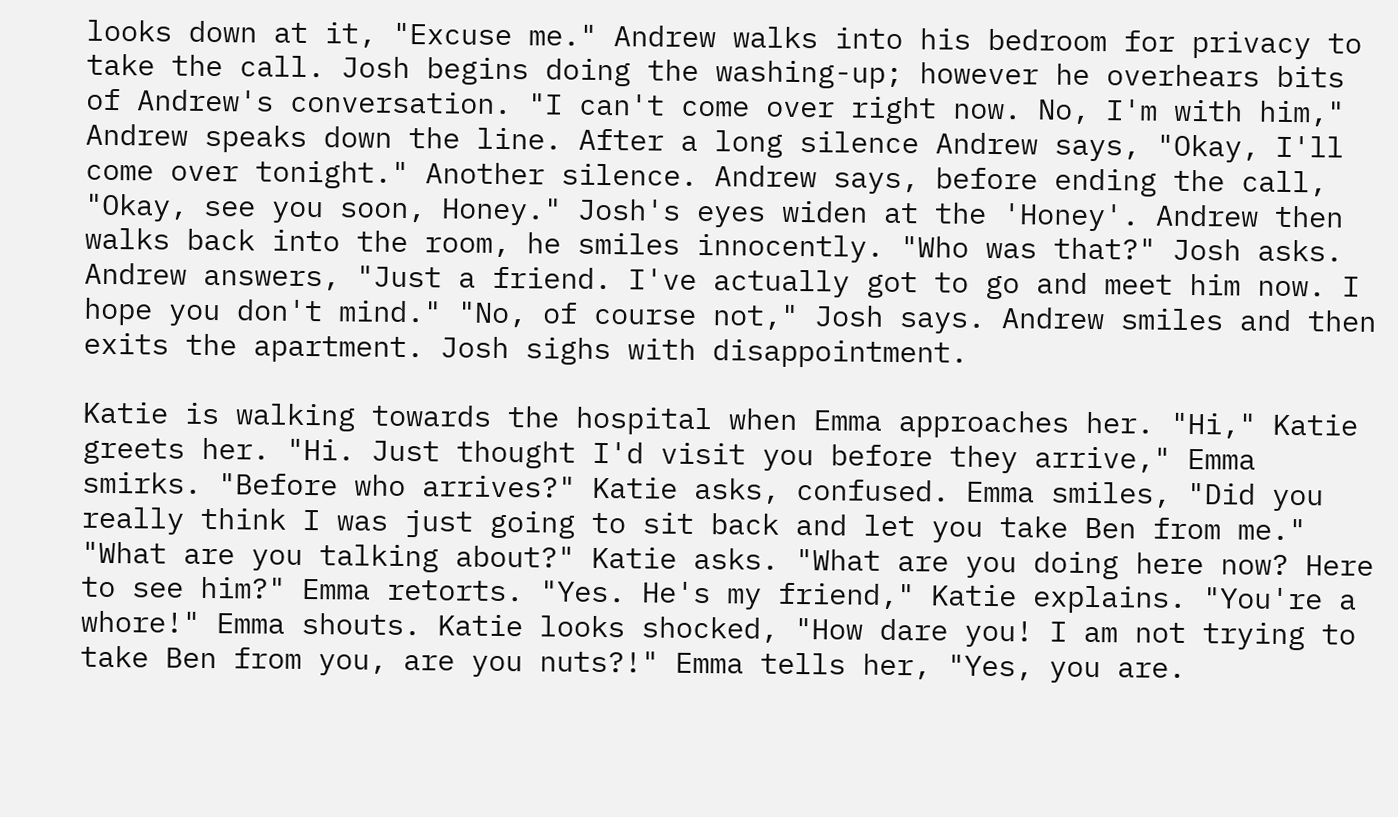looks down at it, "Excuse me." Andrew walks into his bedroom for privacy to take the call. Josh begins doing the washing-up; however he overhears bits of Andrew's conversation. "I can't come over right now. No, I'm with him," Andrew speaks down the line. After a long silence Andrew says, "Okay, I'll come over tonight." Another silence. Andrew says, before ending the call, "Okay, see you soon, Honey." Josh's eyes widen at the 'Honey'. Andrew then walks back into the room, he smiles innocently. "Who was that?" Josh asks. Andrew answers, "Just a friend. I've actually got to go and meet him now. I hope you don't mind." "No, of course not," Josh says. Andrew smiles and then exits the apartment. Josh sighs with disappointment.

Katie is walking towards the hospital when Emma approaches her. "Hi," Katie greets her. "Hi. Just thought I'd visit you before they arrive," Emma smirks. "Before who arrives?" Katie asks, confused. Emma smiles, "Did you really think I was just going to sit back and let you take Ben from me." "What are you talking about?" Katie asks. "What are you doing here now? Here to see him?" Emma retorts. "Yes. He's my friend," Katie explains. "You're a whore!" Emma shouts. Katie looks shocked, "How dare you! I am not trying to take Ben from you, are you nuts?!" Emma tells her, "Yes, you are.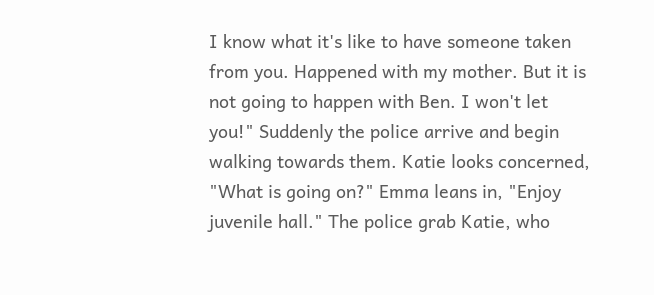I know what it's like to have someone taken from you. Happened with my mother. But it is not going to happen with Ben. I won't let you!" Suddenly the police arrive and begin walking towards them. Katie looks concerned, "What is going on?" Emma leans in, "Enjoy juvenile hall." The police grab Katie, who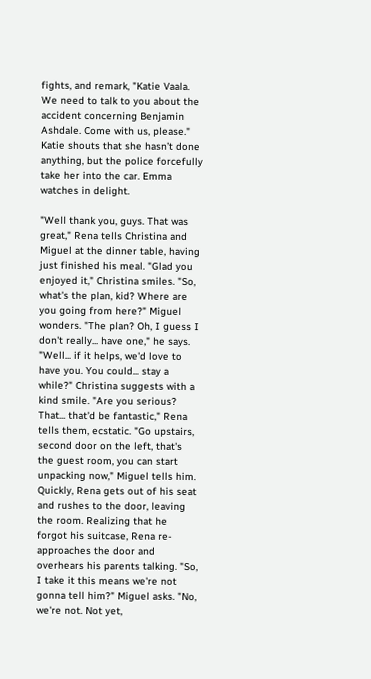fights, and remark, "Katie Vaala. We need to talk to you about the accident concerning Benjamin Ashdale. Come with us, please." Katie shouts that she hasn’t done anything, but the police forcefully take her into the car. Emma watches in delight.

"Well thank you, guys. That was great," Rena tells Christina and Miguel at the dinner table, having just finished his meal. "Glad you enjoyed it," Christina smiles. "So, what's the plan, kid? Where are you going from here?" Miguel wonders. "The plan? Oh, I guess I don't really... have one," he says. "Well... if it helps, we'd love to have you. You could... stay a while?" Christina suggests with a kind smile. "Are you serious? That... that'd be fantastic," Rena tells them, ecstatic. "Go upstairs, second door on the left, that's the guest room, you can start unpacking now," Miguel tells him. Quickly, Rena gets out of his seat and rushes to the door, leaving the room. Realizing that he forgot his suitcase, Rena re-approaches the door and overhears his parents talking. "So, I take it this means we're not gonna tell him?" Miguel asks. "No, we're not. Not yet,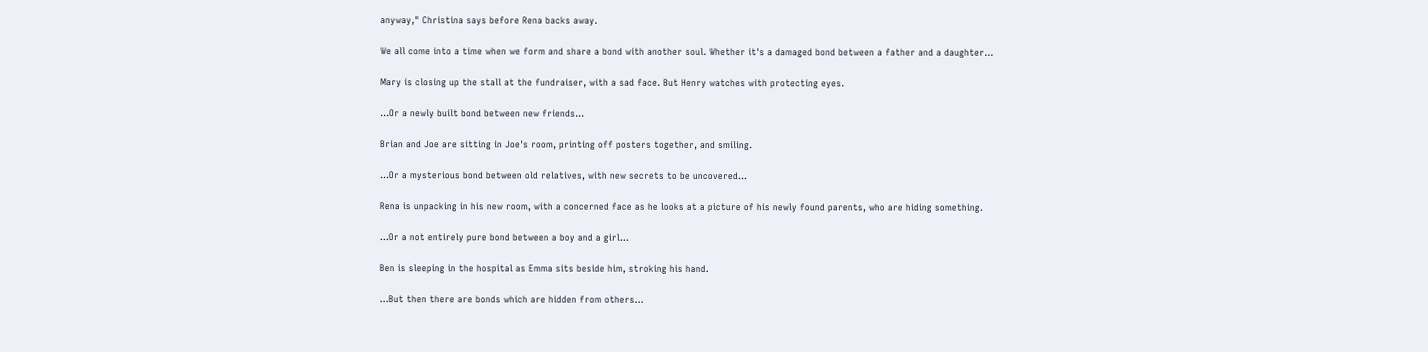anyway," Christina says before Rena backs away.

We all come into a time when we form and share a bond with another soul. Whether it's a damaged bond between a father and a daughter...

Mary is closing up the stall at the fundraiser, with a sad face. But Henry watches with protecting eyes.

...Or a newly built bond between new friends...

Brian and Joe are sitting in Joe's room, printing off posters together, and smiling.

...Or a mysterious bond between old relatives, with new secrets to be uncovered...

Rena is unpacking in his new room, with a concerned face as he looks at a picture of his newly found parents, who are hiding something.

...Or a not entirely pure bond between a boy and a girl...

Ben is sleeping in the hospital as Emma sits beside him, stroking his hand.

...But then there are bonds which are hidden from others...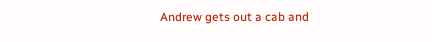Andrew gets out a cab and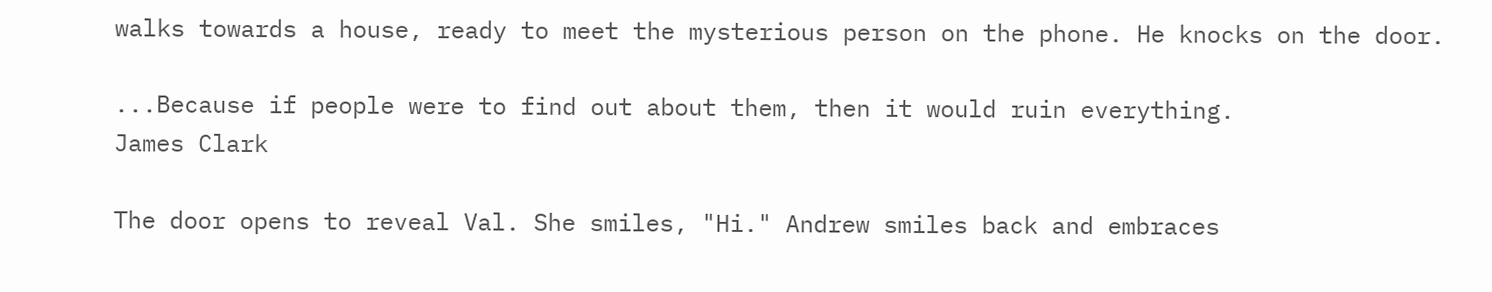walks towards a house, ready to meet the mysterious person on the phone. He knocks on the door.

...Because if people were to find out about them, then it would ruin everything.
James Clark

The door opens to reveal Val. She smiles, "Hi." Andrew smiles back and embraces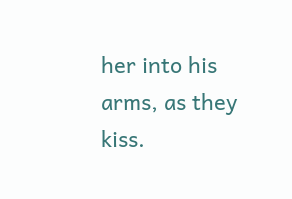her into his arms, as they kiss.